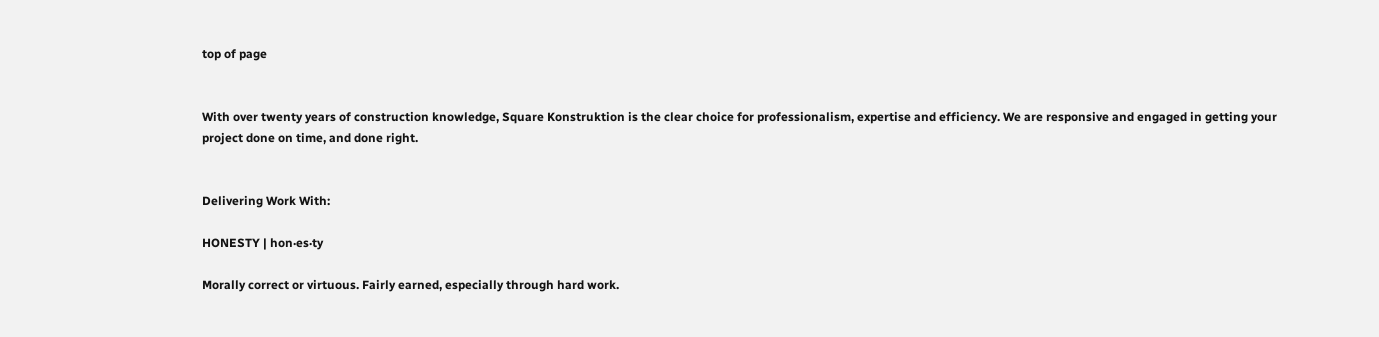top of page


With over twenty years of construction knowledge, Square Konstruktion is the clear choice for professionalism, expertise and efficiency. We are responsive and engaged in getting your project done on time, and done right.


Delivering Work With:

HONESTY | hon·es·ty

Morally correct or virtuous. Fairly earned, especially through hard work.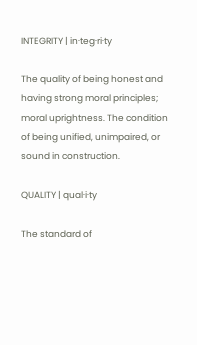INTEGRITY | in·teg·ri·ty

The quality of being honest and having strong moral principles; moral uprightness. The condition of being unified, unimpaired, or sound in construction.

QUALITY | qual·i·ty

The standard of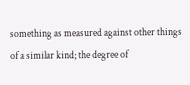something as measured against other things of a similar kind; the degree of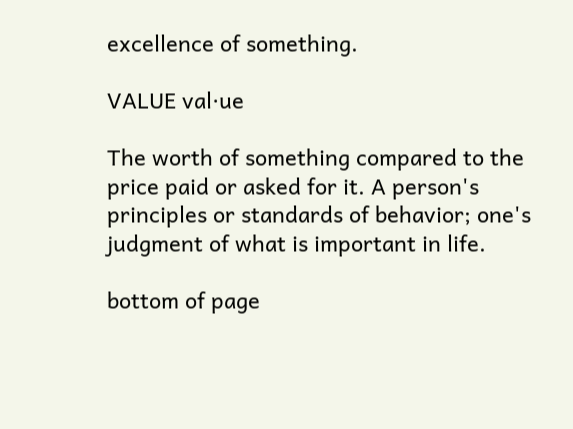excellence of something.

VALUE val·ue

The worth of something compared to the price paid or asked for it. A person's principles or standards of behavior; one's judgment of what is important in life.

bottom of page